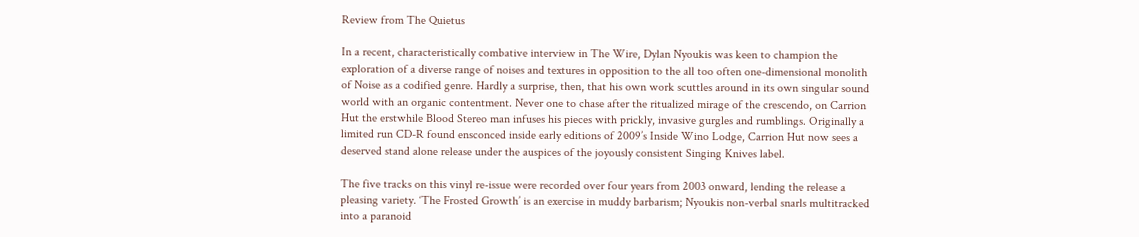Review from The Quietus

In a recent, characteristically combative interview in The Wire, Dylan Nyoukis was keen to champion the exploration of a diverse range of noises and textures in opposition to the all too often one-dimensional monolith of Noise as a codified genre. Hardly a surprise, then, that his own work scuttles around in its own singular sound world with an organic contentment. Never one to chase after the ritualized mirage of the crescendo, on Carrion Hut the erstwhile Blood Stereo man infuses his pieces with prickly, invasive gurgles and rumblings. Originally a limited run CD-R found ensconced inside early editions of 2009’s Inside Wino Lodge, Carrion Hut now sees a deserved stand alone release under the auspices of the joyously consistent Singing Knives label.

The five tracks on this vinyl re-issue were recorded over four years from 2003 onward, lending the release a pleasing variety. ‘The Frosted Growth’ is an exercise in muddy barbarism; Nyoukis non-verbal snarls multitracked into a paranoid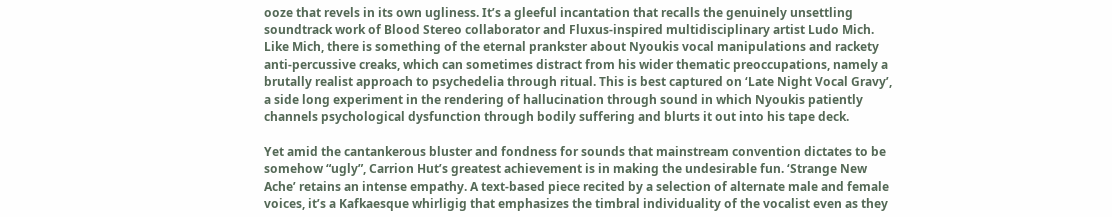ooze that revels in its own ugliness. It’s a gleeful incantation that recalls the genuinely unsettling soundtrack work of Blood Stereo collaborator and Fluxus-inspired multidisciplinary artist Ludo Mich. Like Mich, there is something of the eternal prankster about Nyoukis vocal manipulations and rackety anti-percussive creaks, which can sometimes distract from his wider thematic preoccupations, namely a brutally realist approach to psychedelia through ritual. This is best captured on ‘Late Night Vocal Gravy’, a side long experiment in the rendering of hallucination through sound in which Nyoukis patiently channels psychological dysfunction through bodily suffering and blurts it out into his tape deck.

Yet amid the cantankerous bluster and fondness for sounds that mainstream convention dictates to be somehow “ugly”, Carrion Hut’s greatest achievement is in making the undesirable fun. ‘Strange New Ache’ retains an intense empathy. A text-based piece recited by a selection of alternate male and female voices, it’s a Kafkaesque whirligig that emphasizes the timbral individuality of the vocalist even as they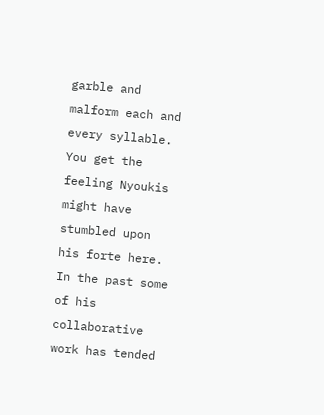garble and malform each and every syllable. You get the feeling Nyoukis might have stumbled upon his forte here. In the past some of his collaborative work has tended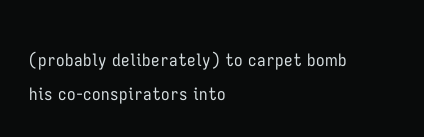(probably deliberately) to carpet bomb his co-conspirators into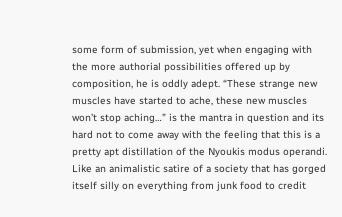some form of submission, yet when engaging with the more authorial possibilities offered up by composition, he is oddly adept. “These strange new muscles have started to ache, these new muscles won’t stop aching…” is the mantra in question and its hard not to come away with the feeling that this is a pretty apt distillation of the Nyoukis modus operandi. Like an animalistic satire of a society that has gorged itself silly on everything from junk food to credit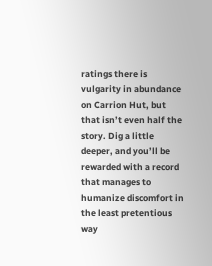ratings there is vulgarity in abundance on Carrion Hut, but that isn’t even half the story. Dig a little deeper, and you’ll be rewarded with a record that manages to humanize discomfort in the least pretentious way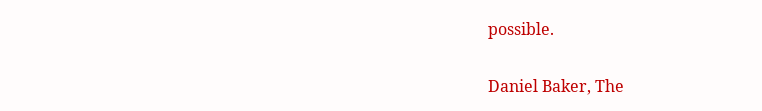possible.

Daniel Baker, The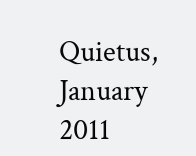Quietus, January 2011